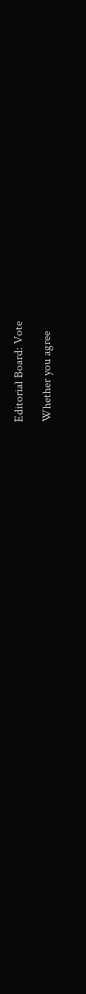Editorial Board: Vote

Whether you agree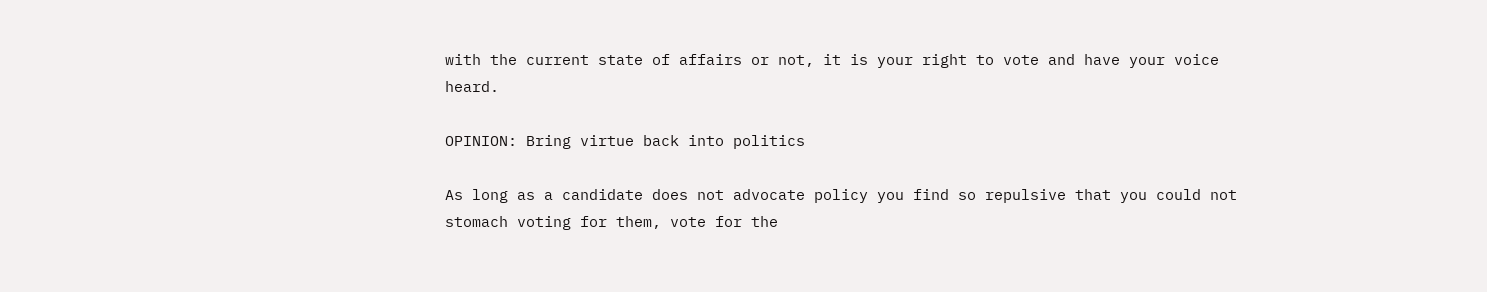with the current state of affairs or not, it is your right to vote and have your voice heard.

OPINION: Bring virtue back into politics

As long as a candidate does not advocate policy you find so repulsive that you could not stomach voting for them, vote for the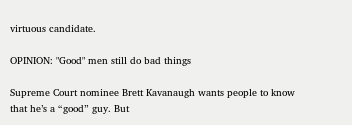virtuous candidate.

OPINION: "Good" men still do bad things

Supreme Court nominee Brett Kavanaugh wants people to know that he’s a “good” guy. But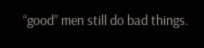“good” men still do bad things.